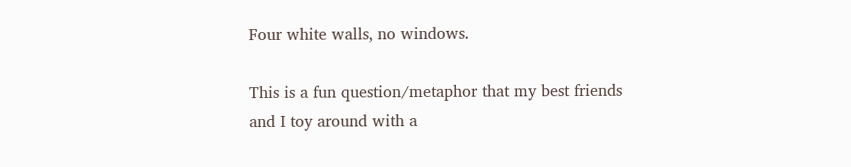Four white walls, no windows.

This is a fun question/metaphor that my best friends and I toy around with a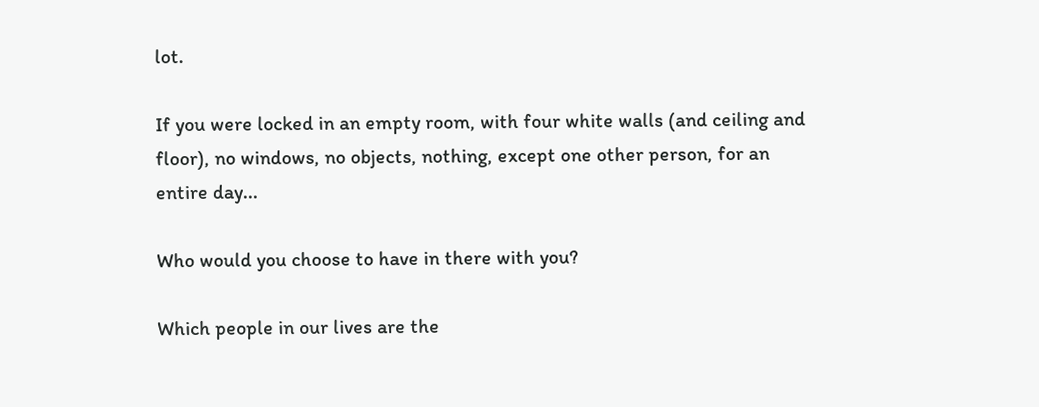lot.

If you were locked in an empty room, with four white walls (and ceiling and floor), no windows, no objects, nothing, except one other person, for an entire day...

Who would you choose to have in there with you?

Which people in our lives are the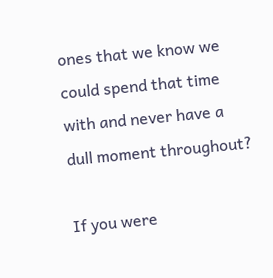ones that we know we could spend that time with and never have a dull moment throughout?

If you were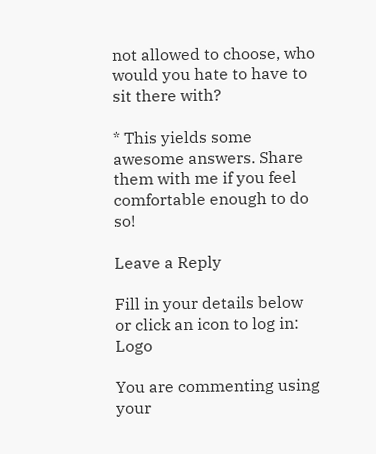not allowed to choose, who would you hate to have to sit there with?

* This yields some awesome answers. Share them with me if you feel comfortable enough to do so!

Leave a Reply

Fill in your details below or click an icon to log in: Logo

You are commenting using your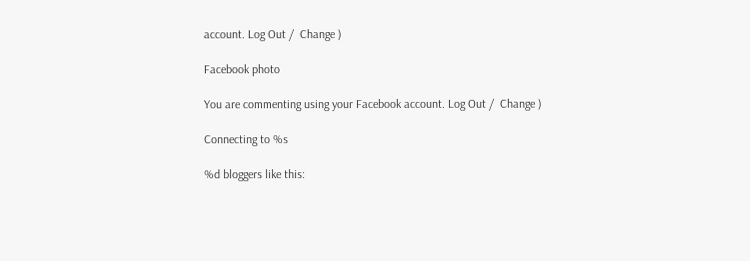account. Log Out /  Change )

Facebook photo

You are commenting using your Facebook account. Log Out /  Change )

Connecting to %s

%d bloggers like this: